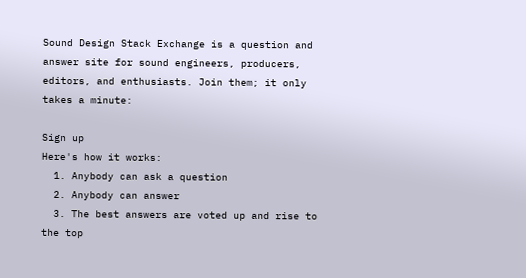Sound Design Stack Exchange is a question and answer site for sound engineers, producers, editors, and enthusiasts. Join them; it only takes a minute:

Sign up
Here's how it works:
  1. Anybody can ask a question
  2. Anybody can answer
  3. The best answers are voted up and rise to the top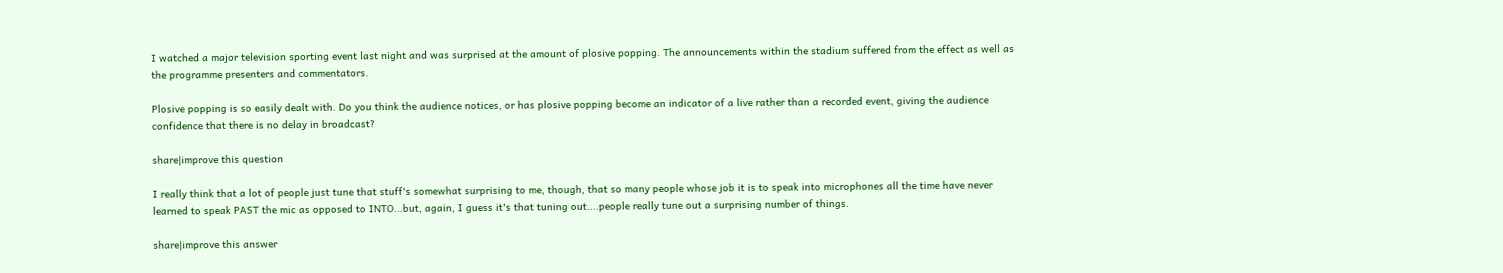I watched a major television sporting event last night and was surprised at the amount of plosive popping. The announcements within the stadium suffered from the effect as well as the programme presenters and commentators.

Plosive popping is so easily dealt with. Do you think the audience notices, or has plosive popping become an indicator of a live rather than a recorded event, giving the audience confidence that there is no delay in broadcast?

share|improve this question

I really think that a lot of people just tune that stuff's somewhat surprising to me, though, that so many people whose job it is to speak into microphones all the time have never learned to speak PAST the mic as opposed to INTO...but, again, I guess it's that tuning out....people really tune out a surprising number of things.

share|improve this answer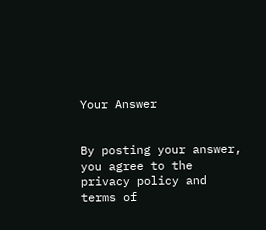Your Answer


By posting your answer, you agree to the privacy policy and terms of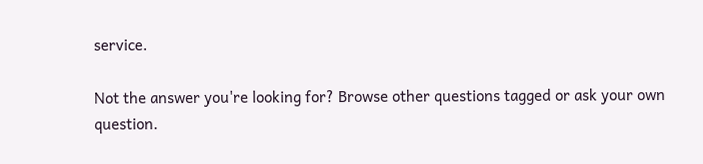service.

Not the answer you're looking for? Browse other questions tagged or ask your own question.